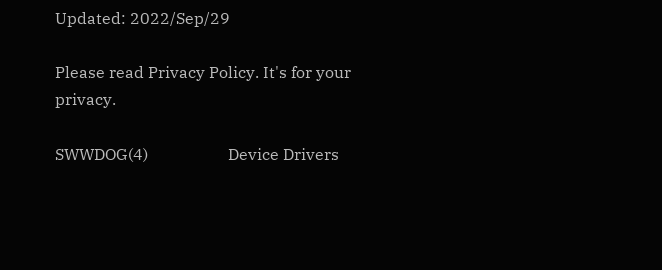Updated: 2022/Sep/29

Please read Privacy Policy. It's for your privacy.

SWWDOG(4)                    Device Drivers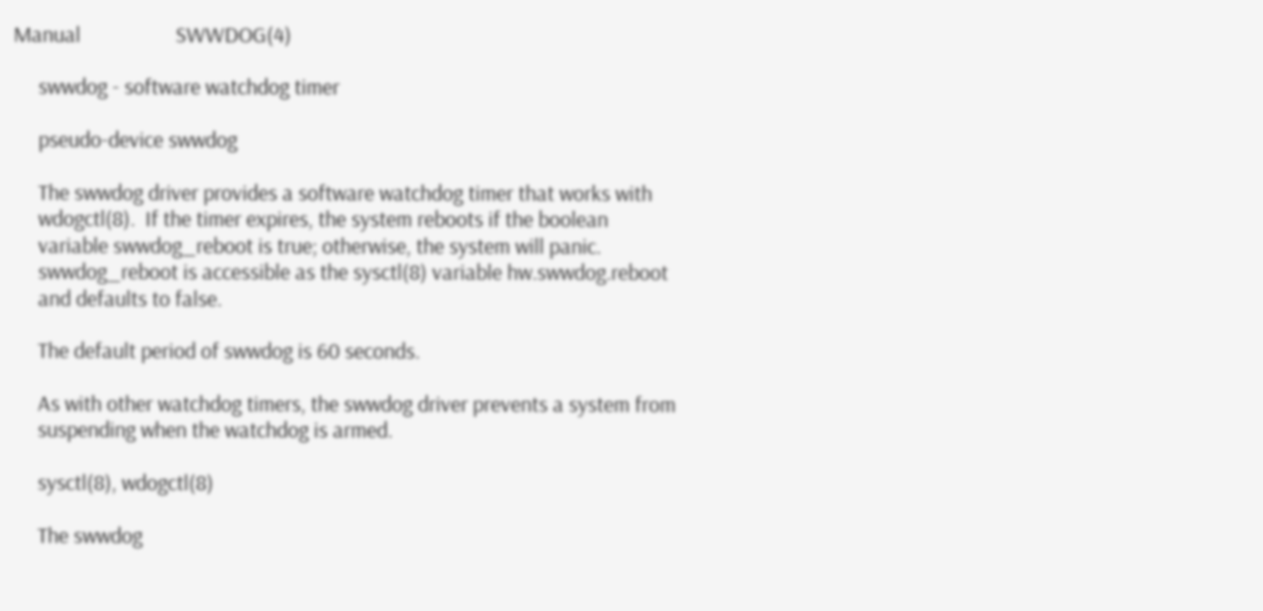Manual                   SWWDOG(4)

     swwdog - software watchdog timer

     pseudo-device swwdog

     The swwdog driver provides a software watchdog timer that works with
     wdogctl(8).  If the timer expires, the system reboots if the boolean
     variable swwdog_reboot is true; otherwise, the system will panic.
     swwdog_reboot is accessible as the sysctl(8) variable hw.swwdog.reboot
     and defaults to false.

     The default period of swwdog is 60 seconds.

     As with other watchdog timers, the swwdog driver prevents a system from
     suspending when the watchdog is armed.

     sysctl(8), wdogctl(8)

     The swwdog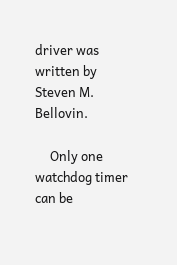driver was written by Steven M. Bellovin.

     Only one watchdog timer can be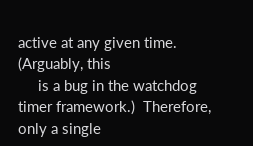active at any given time.  (Arguably, this
     is a bug in the watchdog timer framework.)  Therefore, only a single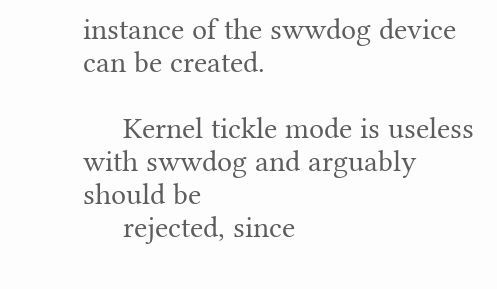instance of the swwdog device can be created.

     Kernel tickle mode is useless with swwdog and arguably should be
     rejected, since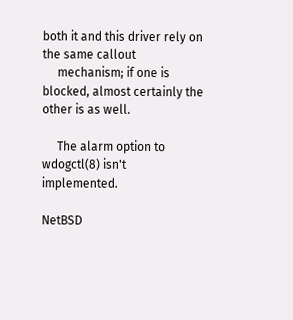both it and this driver rely on the same callout
     mechanism; if one is blocked, almost certainly the other is as well.

     The alarm option to wdogctl(8) isn't implemented.

NetBSD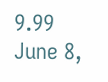9.99                      June 8,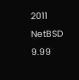2011                      NetBSD 9.99